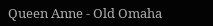Queen Anne - Old Omaha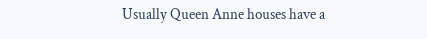Usually Queen Anne houses have a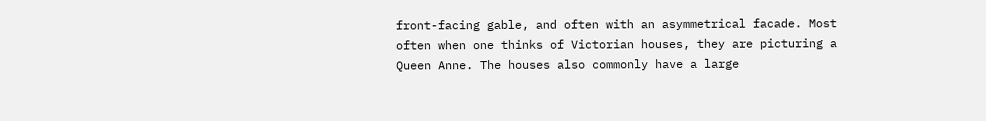front-facing gable, and often with an asymmetrical facade. Most often when one thinks of Victorian houses, they are picturing a Queen Anne. The houses also commonly have a large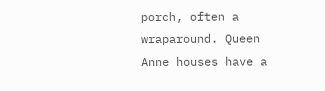porch, often a wraparound. Queen Anne houses have a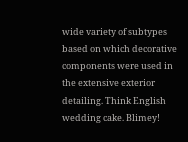wide variety of subtypes based on which decorative components were used in the extensive exterior detailing. Think English wedding cake. Blimey!